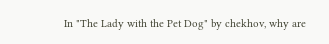In "The Lady with the Pet Dog" by chekhov, why are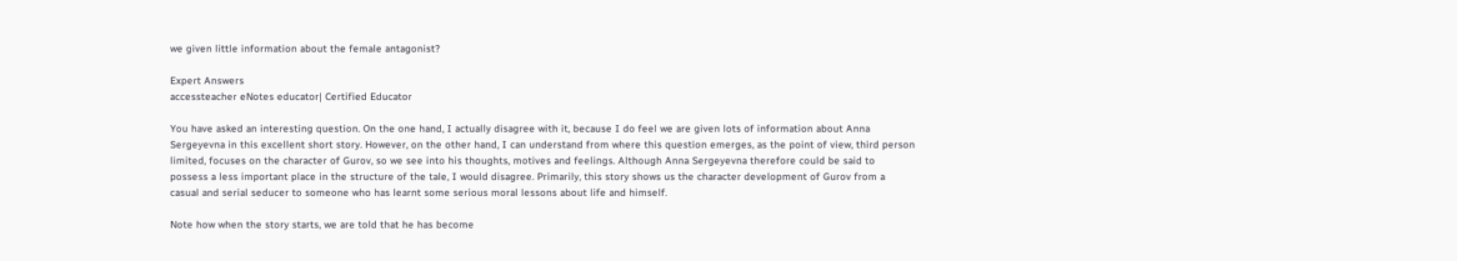we given little information about the female antagonist?

Expert Answers
accessteacher eNotes educator| Certified Educator

You have asked an interesting question. On the one hand, I actually disagree with it, because I do feel we are given lots of information about Anna Sergeyevna in this excellent short story. However, on the other hand, I can understand from where this question emerges, as the point of view, third person limited, focuses on the character of Gurov, so we see into his thoughts, motives and feelings. Although Anna Sergeyevna therefore could be said to possess a less important place in the structure of the tale, I would disagree. Primarily, this story shows us the character development of Gurov from a casual and serial seducer to someone who has learnt some serious moral lessons about life and himself.

Note how when the story starts, we are told that he has become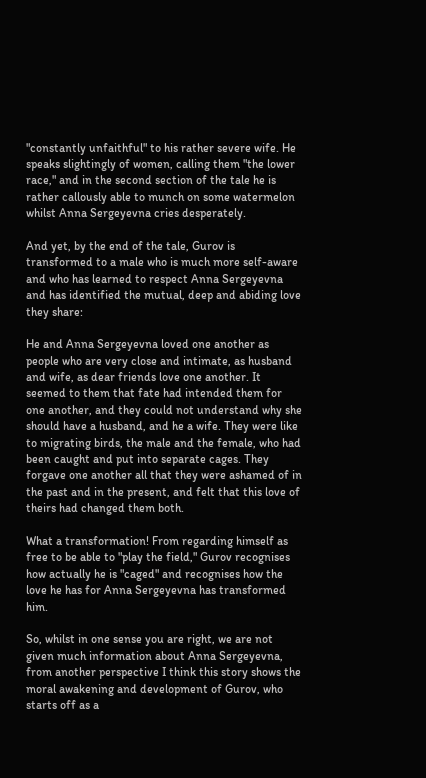"constantly unfaithful" to his rather severe wife. He speaks slightingly of women, calling them "the lower race," and in the second section of the tale he is rather callously able to munch on some watermelon whilst Anna Sergeyevna cries desperately.

And yet, by the end of the tale, Gurov is transformed to a male who is much more self-aware and who has learned to respect Anna Sergeyevna and has identified the mutual, deep and abiding love they share:

He and Anna Sergeyevna loved one another as people who are very close and intimate, as husband and wife, as dear friends love one another. It seemed to them that fate had intended them for one another, and they could not understand why she should have a husband, and he a wife. They were like to migrating birds, the male and the female, who had been caught and put into separate cages. They forgave one another all that they were ashamed of in the past and in the present, and felt that this love of theirs had changed them both.

What a transformation! From regarding himself as free to be able to "play the field," Gurov recognises how actually he is "caged" and recognises how the love he has for Anna Sergeyevna has transformed him.

So, whilst in one sense you are right, we are not given much information about Anna Sergeyevna, from another perspective I think this story shows the moral awakening and development of Gurov, who starts off as a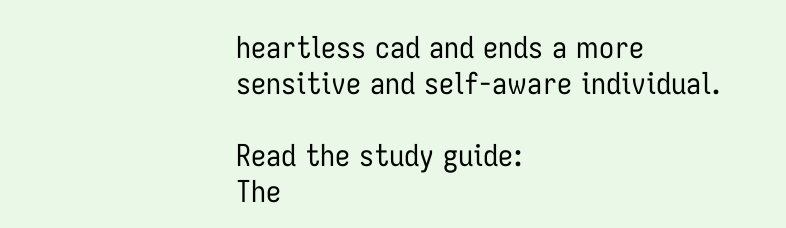heartless cad and ends a more sensitive and self-aware individual.

Read the study guide:
The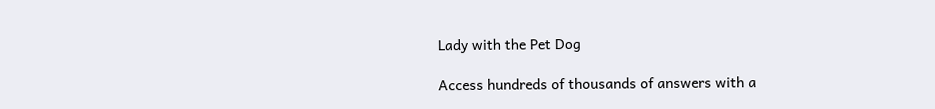Lady with the Pet Dog

Access hundreds of thousands of answers with a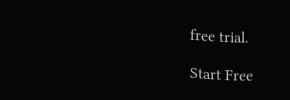free trial.

Start Free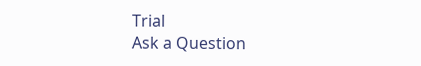Trial
Ask a Question